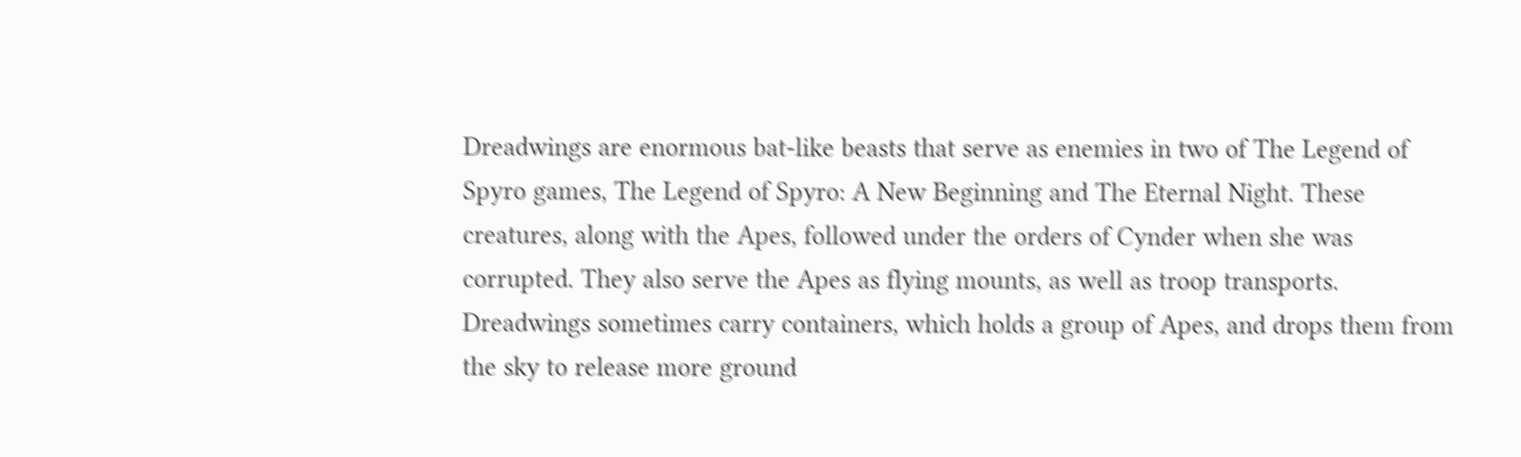Dreadwings are enormous bat-like beasts that serve as enemies in two of The Legend of Spyro games, The Legend of Spyro: A New Beginning and The Eternal Night. These creatures, along with the Apes, followed under the orders of Cynder when she was corrupted. They also serve the Apes as flying mounts, as well as troop transports. Dreadwings sometimes carry containers, which holds a group of Apes, and drops them from the sky to release more ground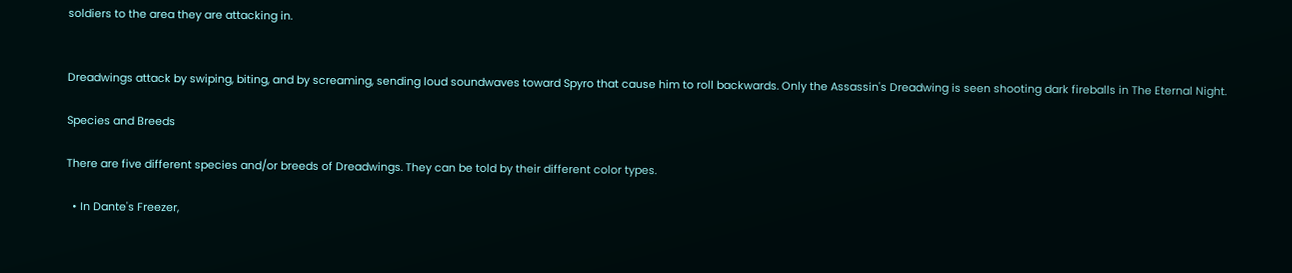soldiers to the area they are attacking in.


Dreadwings attack by swiping, biting, and by screaming, sending loud soundwaves toward Spyro that cause him to roll backwards. Only the Assassin's Dreadwing is seen shooting dark fireballs in The Eternal Night.

Species and Breeds

There are five different species and/or breeds of Dreadwings. They can be told by their different color types.

  • In Dante's Freezer,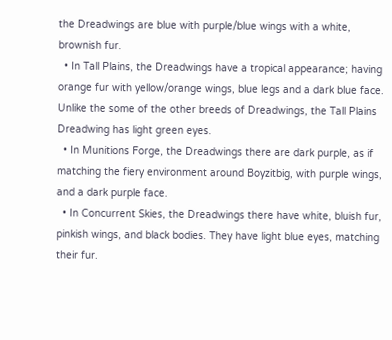the Dreadwings are blue with purple/blue wings with a white, brownish fur.
  • In Tall Plains, the Dreadwings have a tropical appearance; having orange fur with yellow/orange wings, blue legs and a dark blue face. Unlike the some of the other breeds of Dreadwings, the Tall Plains Dreadwing has light green eyes.
  • In Munitions Forge, the Dreadwings there are dark purple, as if matching the fiery environment around Boyzitbig, with purple wings, and a dark purple face.
  • In Concurrent Skies, the Dreadwings there have white, bluish fur, pinkish wings, and black bodies. They have light blue eyes, matching their fur.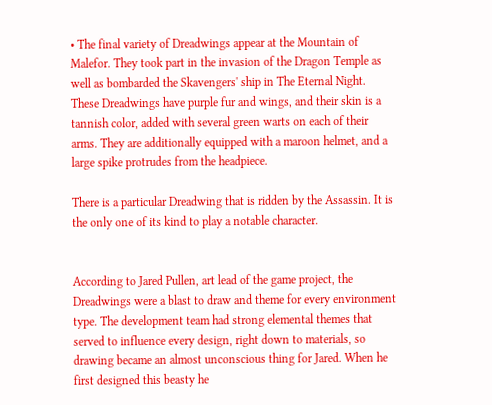• The final variety of Dreadwings appear at the Mountain of Malefor. They took part in the invasion of the Dragon Temple as well as bombarded the Skavengers' ship in The Eternal Night. These Dreadwings have purple fur and wings, and their skin is a tannish color, added with several green warts on each of their arms. They are additionally equipped with a maroon helmet, and a large spike protrudes from the headpiece.

There is a particular Dreadwing that is ridden by the Assassin. It is the only one of its kind to play a notable character.


According to Jared Pullen, art lead of the game project, the Dreadwings were a blast to draw and theme for every environment type. The development team had strong elemental themes that served to influence every design, right down to materials, so drawing became an almost unconscious thing for Jared. When he first designed this beasty he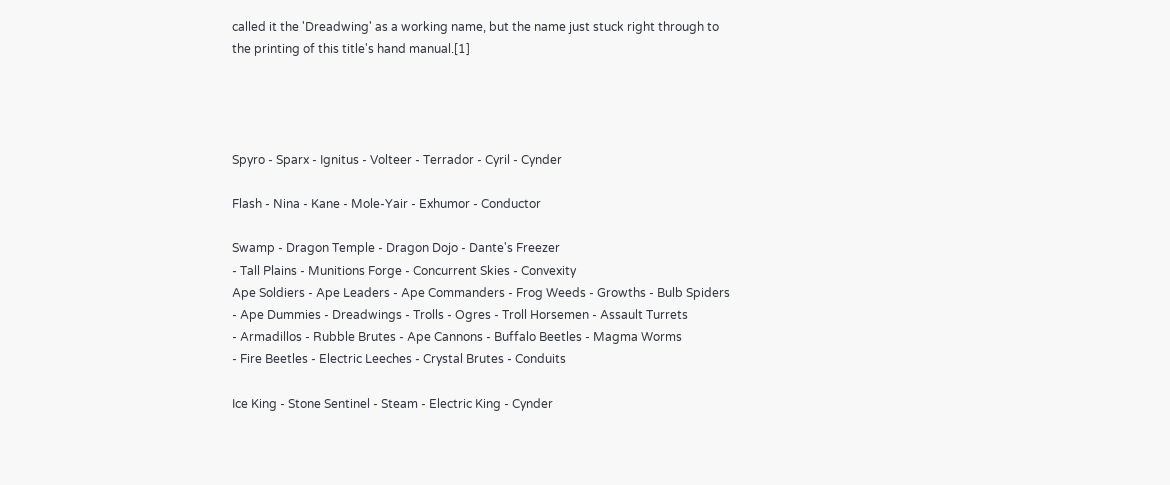called it the 'Dreadwing' as a working name, but the name just stuck right through to the printing of this title's hand manual.[1]




Spyro - Sparx - Ignitus - Volteer - Terrador - Cyril - Cynder

Flash - Nina - Kane - Mole-Yair - Exhumor - Conductor

Swamp - Dragon Temple - Dragon Dojo - Dante's Freezer
- Tall Plains - Munitions Forge - Concurrent Skies - Convexity
Ape Soldiers - Ape Leaders - Ape Commanders - Frog Weeds - Growths - Bulb Spiders
- Ape Dummies - Dreadwings - Trolls - Ogres - Troll Horsemen - Assault Turrets
- Armadillos - Rubble Brutes - Ape Cannons - Buffalo Beetles - Magma Worms
- Fire Beetles - Electric Leeches - Crystal Brutes - Conduits

Ice King - Stone Sentinel - Steam - Electric King - Cynder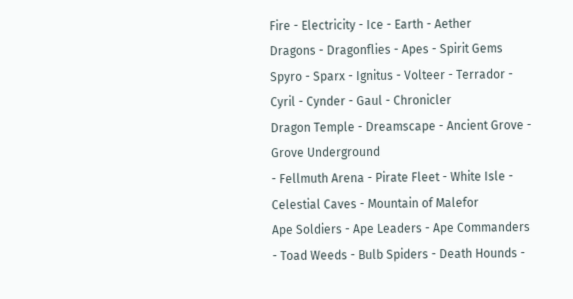Fire - Electricity - Ice - Earth - Aether
Dragons - Dragonflies - Apes - Spirit Gems
Spyro - Sparx - Ignitus - Volteer - Terrador - Cyril - Cynder - Gaul - Chronicler
Dragon Temple - Dreamscape - Ancient Grove - Grove Underground
- Fellmuth Arena - Pirate Fleet - White Isle - Celestial Caves - Mountain of Malefor
Ape Soldiers - Ape Leaders - Ape Commanders - Toad Weeds - Bulb Spiders - Death Hounds -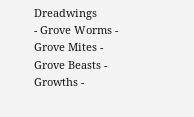Dreadwings
- Grove Worms - Grove Mites - Grove Beasts - Growths -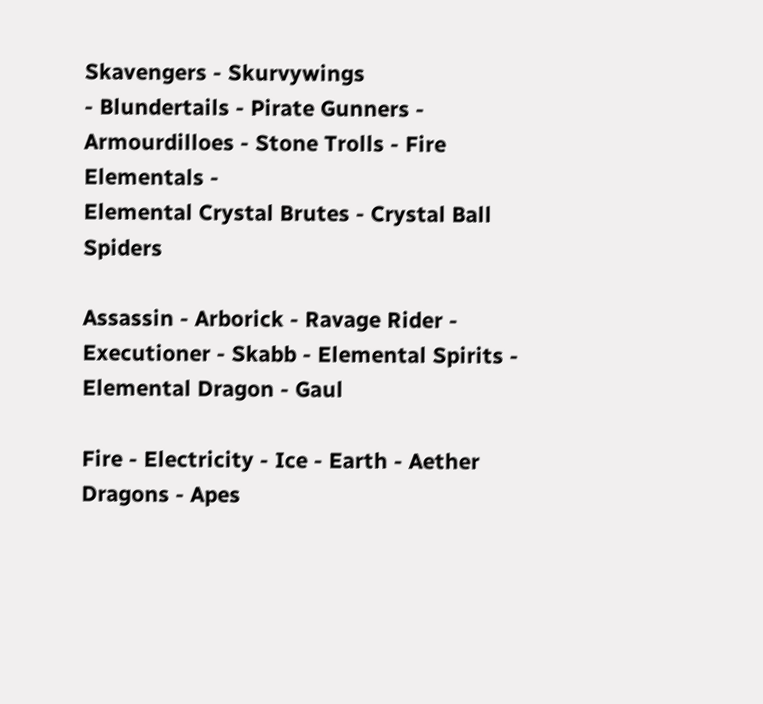Skavengers - Skurvywings
- Blundertails - Pirate Gunners - Armourdilloes - Stone Trolls - Fire Elementals -
Elemental Crystal Brutes - Crystal Ball Spiders

Assassin - Arborick - Ravage Rider - Executioner - Skabb - Elemental Spirits - Elemental Dragon - Gaul

Fire - Electricity - Ice - Earth - Aether
Dragons - Apes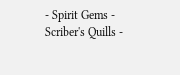- Spirit Gems - Scriber's Quills -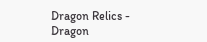Dragon Relics - Dragon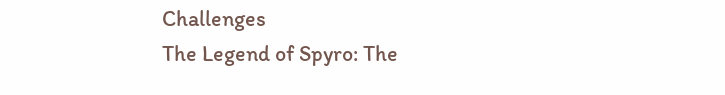Challenges
The Legend of Spyro: The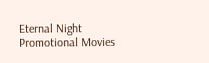Eternal Night Promotional Movies